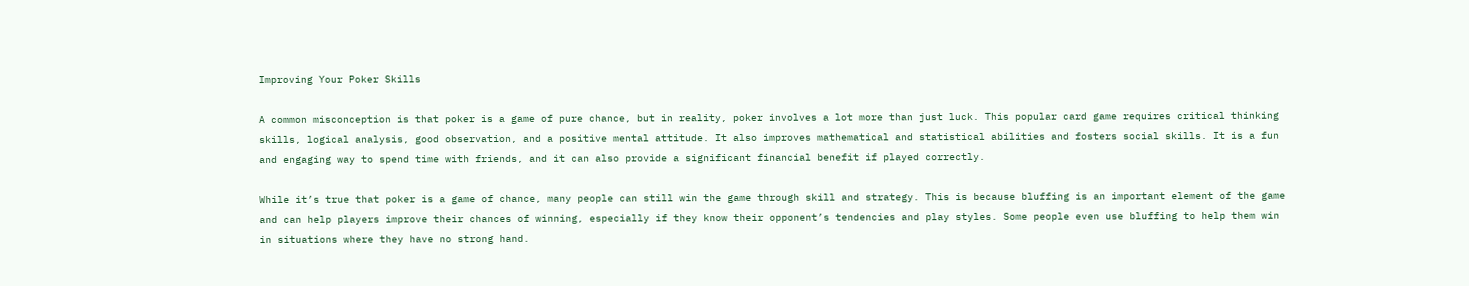Improving Your Poker Skills

A common misconception is that poker is a game of pure chance, but in reality, poker involves a lot more than just luck. This popular card game requires critical thinking skills, logical analysis, good observation, and a positive mental attitude. It also improves mathematical and statistical abilities and fosters social skills. It is a fun and engaging way to spend time with friends, and it can also provide a significant financial benefit if played correctly.

While it’s true that poker is a game of chance, many people can still win the game through skill and strategy. This is because bluffing is an important element of the game and can help players improve their chances of winning, especially if they know their opponent’s tendencies and play styles. Some people even use bluffing to help them win in situations where they have no strong hand.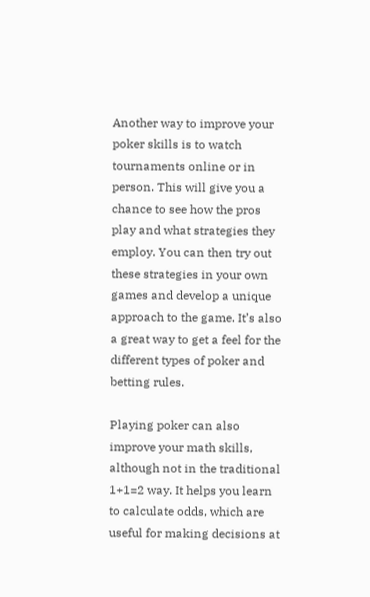Another way to improve your poker skills is to watch tournaments online or in person. This will give you a chance to see how the pros play and what strategies they employ. You can then try out these strategies in your own games and develop a unique approach to the game. It’s also a great way to get a feel for the different types of poker and betting rules.

Playing poker can also improve your math skills, although not in the traditional 1+1=2 way. It helps you learn to calculate odds, which are useful for making decisions at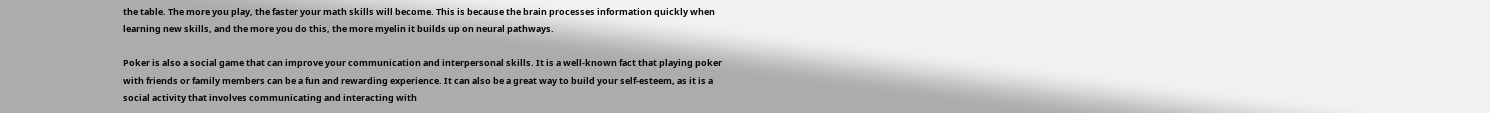the table. The more you play, the faster your math skills will become. This is because the brain processes information quickly when learning new skills, and the more you do this, the more myelin it builds up on neural pathways.

Poker is also a social game that can improve your communication and interpersonal skills. It is a well-known fact that playing poker with friends or family members can be a fun and rewarding experience. It can also be a great way to build your self-esteem, as it is a social activity that involves communicating and interacting with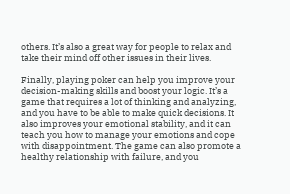others. It’s also a great way for people to relax and take their mind off other issues in their lives.

Finally, playing poker can help you improve your decision-making skills and boost your logic. It’s a game that requires a lot of thinking and analyzing, and you have to be able to make quick decisions. It also improves your emotional stability, and it can teach you how to manage your emotions and cope with disappointment. The game can also promote a healthy relationship with failure, and you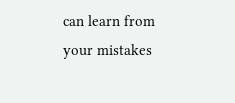can learn from your mistakes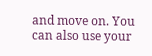and move on. You can also use your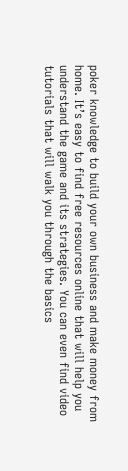poker knowledge to build your own business and make money from home. It’s easy to find free resources online that will help you understand the game and its strategies. You can even find video tutorials that will walk you through the basics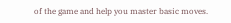of the game and help you master basic moves.